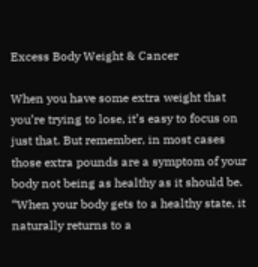Excess Body Weight & Cancer

When you have some extra weight that you’re trying to lose, it’s easy to focus on just that. But remember, in most cases those extra pounds are a symptom of your body not being as healthy as it should be. “When your body gets to a healthy state, it naturally returns to a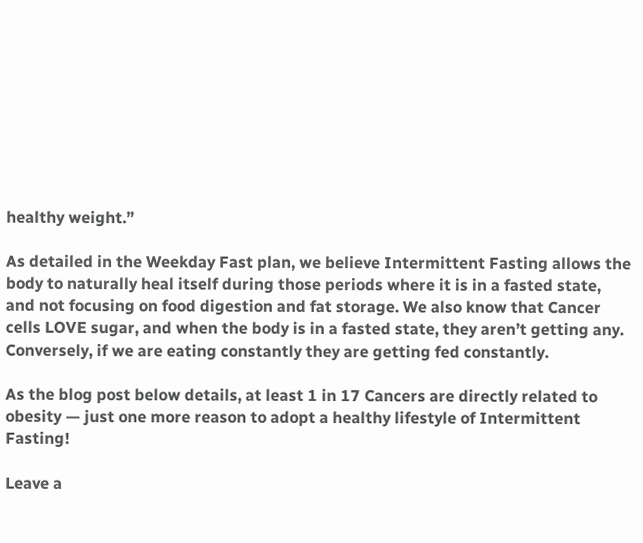healthy weight.”

As detailed in the Weekday Fast plan, we believe Intermittent Fasting allows the body to naturally heal itself during those periods where it is in a fasted state, and not focusing on food digestion and fat storage. We also know that Cancer cells LOVE sugar, and when the body is in a fasted state, they aren’t getting any. Conversely, if we are eating constantly they are getting fed constantly.

As the blog post below details, at least 1 in 17 Cancers are directly related to obesity — just one more reason to adopt a healthy lifestyle of Intermittent Fasting!

Leave a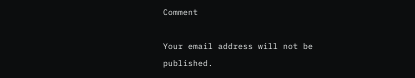Comment

Your email address will not be published.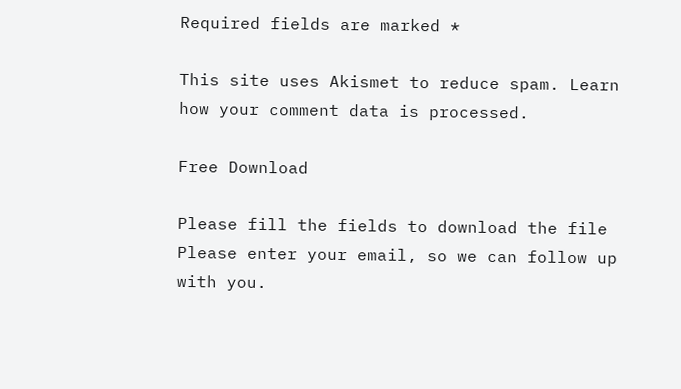Required fields are marked *

This site uses Akismet to reduce spam. Learn how your comment data is processed.

Free Download

Please fill the fields to download the file
Please enter your email, so we can follow up with you.